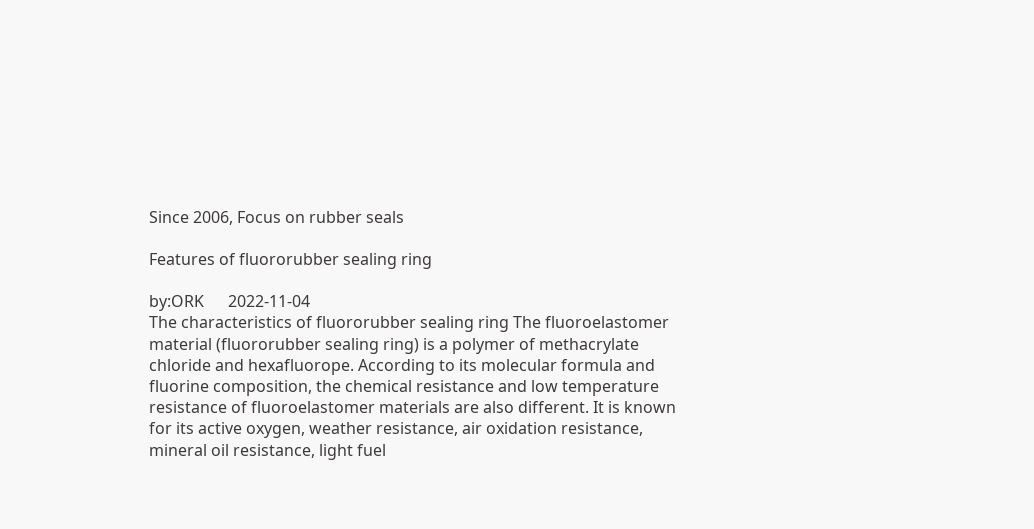Since 2006, Focus on rubber seals

Features of fluororubber sealing ring

by:ORK      2022-11-04
The characteristics of fluororubber sealing ring The fluoroelastomer material (fluororubber sealing ring) is a polymer of methacrylate chloride and hexafluorope. According to its molecular formula and fluorine composition, the chemical resistance and low temperature resistance of fluoroelastomer materials are also different. It is known for its active oxygen, weather resistance, air oxidation resistance, mineral oil resistance, light fuel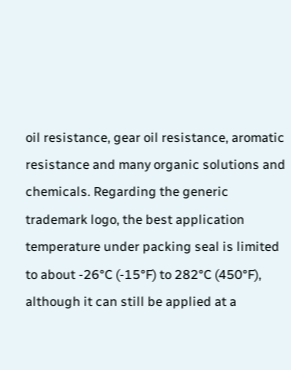oil resistance, gear oil resistance, aromatic resistance and many organic solutions and chemicals. Regarding the generic trademark logo, the best application temperature under packing seal is limited to about -26°C (-15°F) to 282°C (450°F), although it can still be applied at a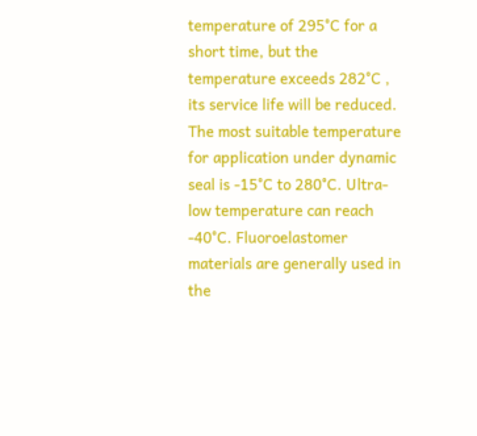temperature of 295°C for a short time, but the temperature exceeds 282°C , its service life will be reduced. The most suitable temperature for application under dynamic seal is -15°C to 280°C. Ultra-low temperature can reach -40°C. Fluoroelastomer materials are generally used in the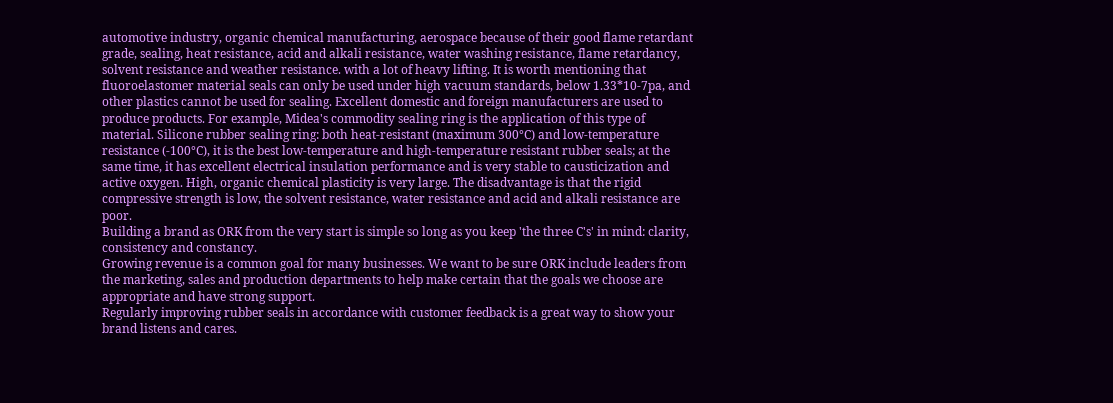automotive industry, organic chemical manufacturing, aerospace because of their good flame retardant grade, sealing, heat resistance, acid and alkali resistance, water washing resistance, flame retardancy, solvent resistance and weather resistance. with a lot of heavy lifting. It is worth mentioning that fluoroelastomer material seals can only be used under high vacuum standards, below 1.33*10-7pa, and other plastics cannot be used for sealing. Excellent domestic and foreign manufacturers are used to produce products. For example, Midea's commodity sealing ring is the application of this type of material. Silicone rubber sealing ring: both heat-resistant (maximum 300°C) and low-temperature resistance (-100°C), it is the best low-temperature and high-temperature resistant rubber seals; at the same time, it has excellent electrical insulation performance and is very stable to causticization and active oxygen. High, organic chemical plasticity is very large. The disadvantage is that the rigid compressive strength is low, the solvent resistance, water resistance and acid and alkali resistance are poor.
Building a brand as ORK from the very start is simple so long as you keep 'the three C's' in mind: clarity, consistency and constancy.
Growing revenue is a common goal for many businesses. We want to be sure ORK include leaders from the marketing, sales and production departments to help make certain that the goals we choose are appropriate and have strong support.
Regularly improving rubber seals in accordance with customer feedback is a great way to show your brand listens and cares.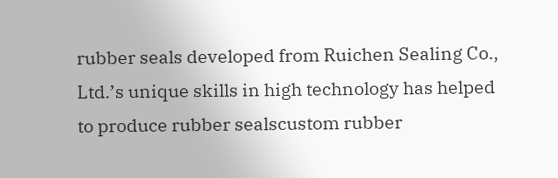rubber seals developed from Ruichen Sealing Co., Ltd.’s unique skills in high technology has helped to produce rubber sealscustom rubber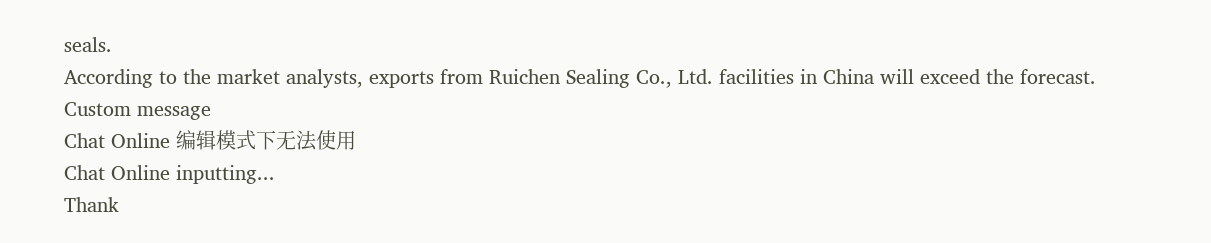seals.
According to the market analysts, exports from Ruichen Sealing Co., Ltd. facilities in China will exceed the forecast.
Custom message
Chat Online 编辑模式下无法使用
Chat Online inputting...
Thank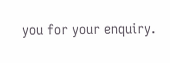you for your enquiry.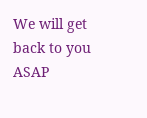We will get back to you ASAP